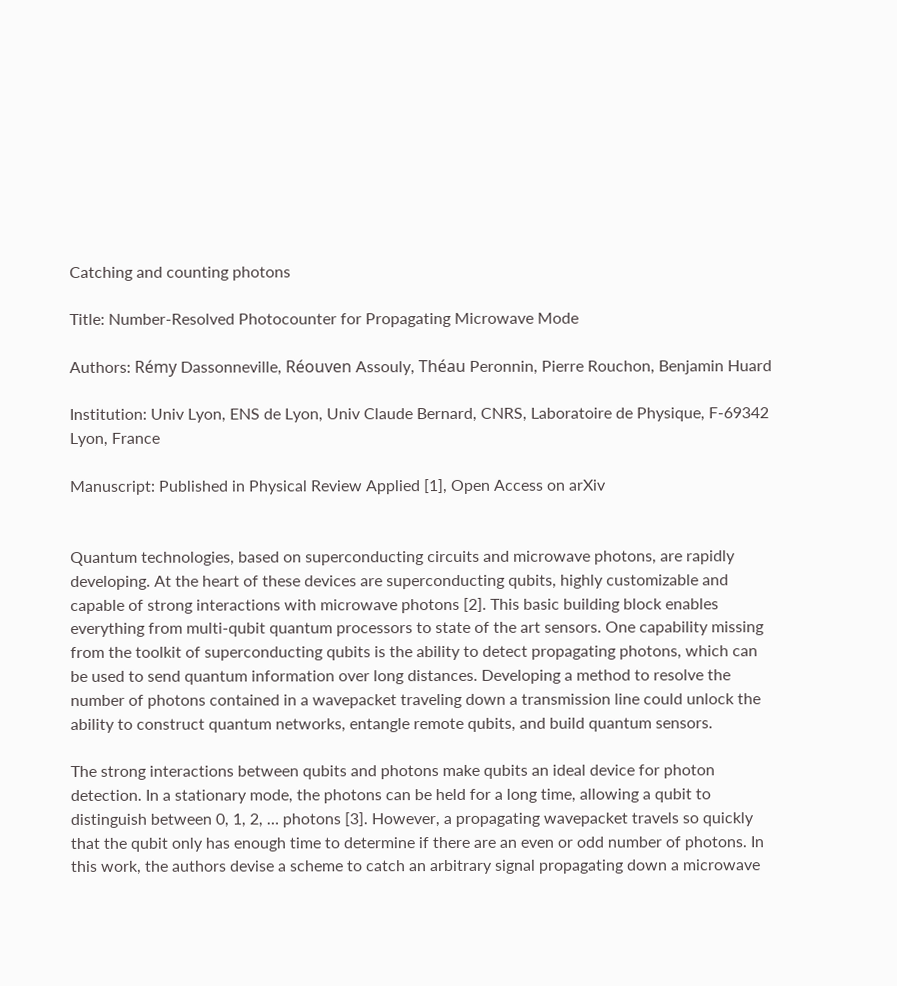Catching and counting photons

Title: Number-Resolved Photocounter for Propagating Microwave Mode

Authors: Rémy Dassonneville, Réouven Assouly, Théau Peronnin, Pierre Rouchon, Benjamin Huard

Institution: Univ Lyon, ENS de Lyon, Univ Claude Bernard, CNRS, Laboratoire de Physique, F-69342 Lyon, France

Manuscript: Published in Physical Review Applied [1], Open Access on arXiv


Quantum technologies, based on superconducting circuits and microwave photons, are rapidly developing. At the heart of these devices are superconducting qubits, highly customizable and capable of strong interactions with microwave photons [2]. This basic building block enables everything from multi-qubit quantum processors to state of the art sensors. One capability missing from the toolkit of superconducting qubits is the ability to detect propagating photons, which can be used to send quantum information over long distances. Developing a method to resolve the number of photons contained in a wavepacket traveling down a transmission line could unlock the ability to construct quantum networks, entangle remote qubits, and build quantum sensors.

The strong interactions between qubits and photons make qubits an ideal device for photon detection. In a stationary mode, the photons can be held for a long time, allowing a qubit to distinguish between 0, 1, 2, … photons [3]. However, a propagating wavepacket travels so quickly that the qubit only has enough time to determine if there are an even or odd number of photons. In this work, the authors devise a scheme to catch an arbitrary signal propagating down a microwave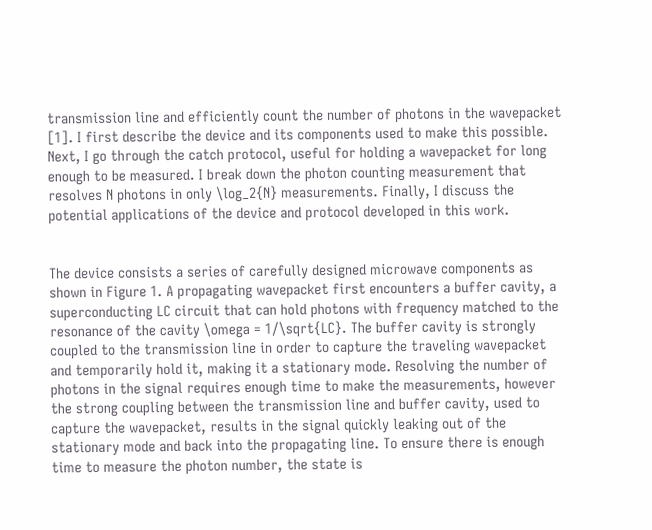transmission line and efficiently count the number of photons in the wavepacket [1]. I first describe the device and its components used to make this possible. Next, I go through the catch protocol, useful for holding a wavepacket for long enough to be measured. I break down the photon counting measurement that resolves N photons in only \log_2{N} measurements. Finally, I discuss the potential applications of the device and protocol developed in this work.


The device consists a series of carefully designed microwave components as shown in Figure 1. A propagating wavepacket first encounters a buffer cavity, a superconducting LC circuit that can hold photons with frequency matched to the resonance of the cavity \omega = 1/\sqrt{LC}. The buffer cavity is strongly coupled to the transmission line in order to capture the traveling wavepacket and temporarily hold it, making it a stationary mode. Resolving the number of photons in the signal requires enough time to make the measurements, however the strong coupling between the transmission line and buffer cavity, used to capture the wavepacket, results in the signal quickly leaking out of the stationary mode and back into the propagating line. To ensure there is enough time to measure the photon number, the state is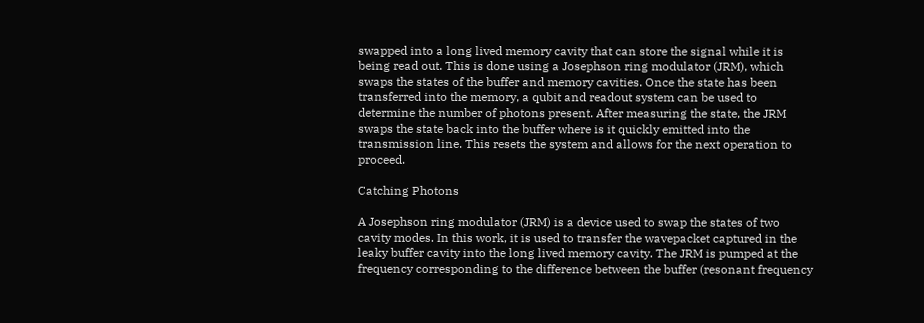swapped into a long lived memory cavity that can store the signal while it is being read out. This is done using a Josephson ring modulator (JRM), which swaps the states of the buffer and memory cavities. Once the state has been transferred into the memory, a qubit and readout system can be used to determine the number of photons present. After measuring the state, the JRM swaps the state back into the buffer where is it quickly emitted into the transmission line. This resets the system and allows for the next operation to proceed.

Catching Photons

A Josephson ring modulator (JRM) is a device used to swap the states of two cavity modes. In this work, it is used to transfer the wavepacket captured in the leaky buffer cavity into the long lived memory cavity. The JRM is pumped at the frequency corresponding to the difference between the buffer (resonant frequency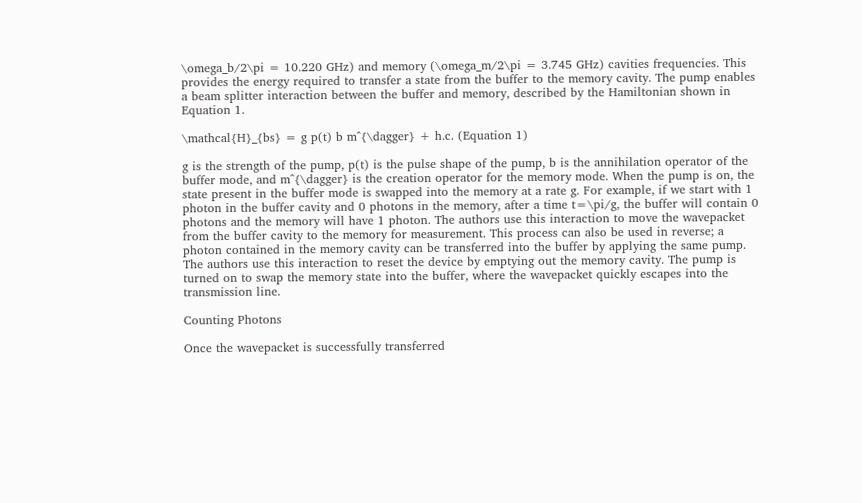\omega_b/2\pi = 10.220 GHz) and memory (\omega_m/2\pi = 3.745 GHz) cavities frequencies. This provides the energy required to transfer a state from the buffer to the memory cavity. The pump enables a beam splitter interaction between the buffer and memory, described by the Hamiltonian shown in Equation 1.

\mathcal{H}_{bs} = g p(t) b m^{\dagger} + h.c. (Equation 1)

g is the strength of the pump, p(t) is the pulse shape of the pump, b is the annihilation operator of the buffer mode, and m^{\dagger} is the creation operator for the memory mode. When the pump is on, the state present in the buffer mode is swapped into the memory at a rate g. For example, if we start with 1 photon in the buffer cavity and 0 photons in the memory, after a time t=\pi/g, the buffer will contain 0 photons and the memory will have 1 photon. The authors use this interaction to move the wavepacket from the buffer cavity to the memory for measurement. This process can also be used in reverse; a photon contained in the memory cavity can be transferred into the buffer by applying the same pump. The authors use this interaction to reset the device by emptying out the memory cavity. The pump is turned on to swap the memory state into the buffer, where the wavepacket quickly escapes into the transmission line.

Counting Photons

Once the wavepacket is successfully transferred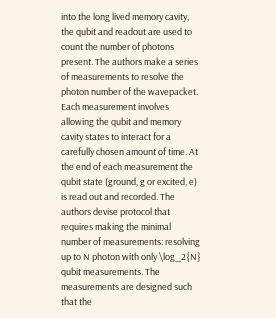into the long lived memory cavity, the qubit and readout are used to count the number of photons present. The authors make a series of measurements to resolve the photon number of the wavepacket. Each measurement involves allowing the qubit and memory cavity states to interact for a carefully chosen amount of time. At the end of each measurement the qubit state (ground, g or excited, e) is read out and recorded. The authors devise protocol that requires making the minimal number of measurements: resolving up to N photon with only \log_2{N} qubit measurements. The measurements are designed such that the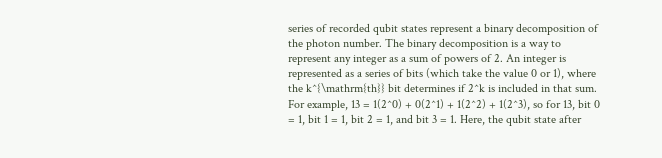series of recorded qubit states represent a binary decomposition of the photon number. The binary decomposition is a way to represent any integer as a sum of powers of 2. An integer is represented as a series of bits (which take the value 0 or 1), where the k^{\mathrm{th}} bit determines if 2^k is included in that sum. For example, 13 = 1(2^0) + 0(2^1) + 1(2^2) + 1(2^3), so for 13, bit 0 = 1, bit 1 = 1, bit 2 = 1, and bit 3 = 1. Here, the qubit state after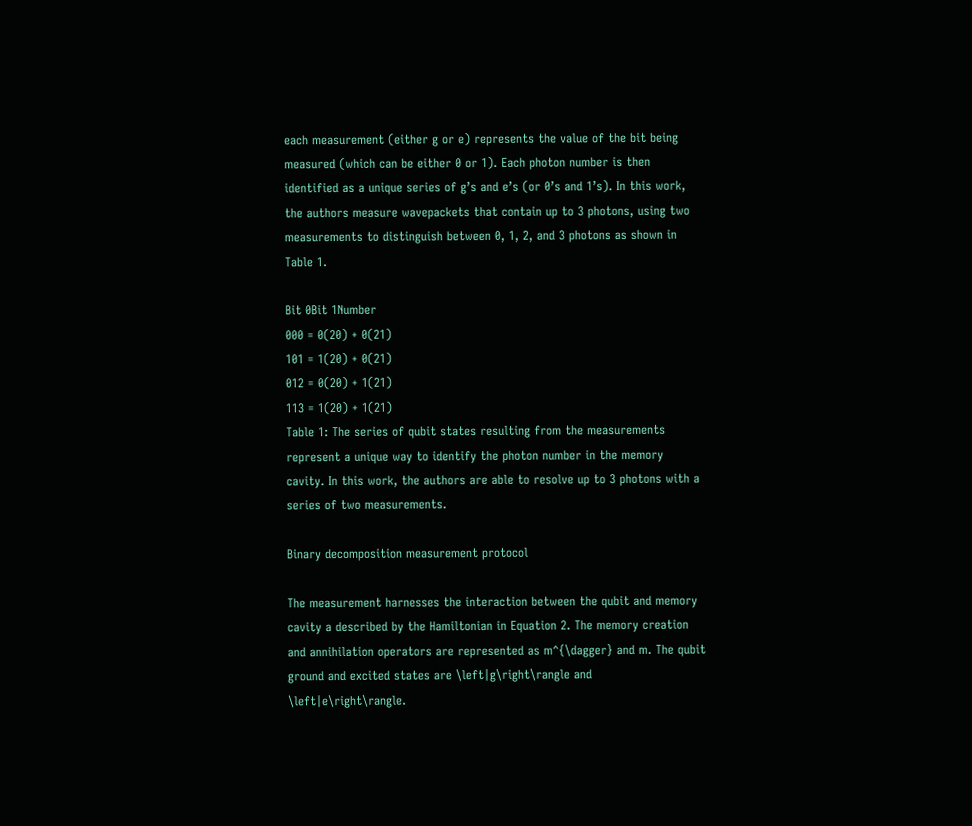each measurement (either g or e) represents the value of the bit being measured (which can be either 0 or 1). Each photon number is then identified as a unique series of g’s and e’s (or 0’s and 1’s). In this work, the authors measure wavepackets that contain up to 3 photons, using two measurements to distinguish between 0, 1, 2, and 3 photons as shown in Table 1.

Bit 0Bit 1Number
000 = 0(20) + 0(21)
101 = 1(20) + 0(21)
012 = 0(20) + 1(21)
113 = 1(20) + 1(21)
Table 1: The series of qubit states resulting from the measurements represent a unique way to identify the photon number in the memory cavity. In this work, the authors are able to resolve up to 3 photons with a series of two measurements.

Binary decomposition measurement protocol

The measurement harnesses the interaction between the qubit and memory cavity a described by the Hamiltonian in Equation 2. The memory creation and annihilation operators are represented as m^{\dagger} and m. The qubit ground and excited states are \left|g\right\rangle and \left|e\right\rangle.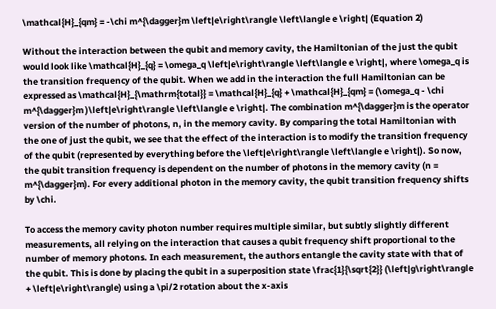\mathcal{H}_{qm} = -\chi m^{\dagger}m \left|e\right\rangle \left\langle e \right| (Equation 2)

Without the interaction between the qubit and memory cavity, the Hamiltonian of the just the qubit would look like \mathcal{H}_{q} = \omega_q \left|e\right\rangle \left\langle e \right|, where \omega_q is the transition frequency of the qubit. When we add in the interaction the full Hamiltonian can be expressed as \mathcal{H}_{\mathrm{total}} = \mathcal{H}_{q} + \mathcal{H}_{qm} = (\omega_q - \chi m^{\dagger}m )\left|e\right\rangle \left\langle e \right|. The combination m^{\dagger}m is the operator version of the number of photons, n, in the memory cavity. By comparing the total Hamiltonian with the one of just the qubit, we see that the effect of the interaction is to modify the transition frequency of the qubit (represented by everything before the \left|e\right\rangle \left\langle e \right|). So now, the qubit transition frequency is dependent on the number of photons in the memory cavity (n = m^{\dagger}m). For every additional photon in the memory cavity, the qubit transition frequency shifts by \chi.

To access the memory cavity photon number requires multiple similar, but subtly slightly different measurements, all relying on the interaction that causes a qubit frequency shift proportional to the number of memory photons. In each measurement, the authors entangle the cavity state with that of the qubit. This is done by placing the qubit in a superposition state \frac{1}{\sqrt{2}} (\left|g\right\rangle + \left|e\right\rangle) using a \pi/2 rotation about the x-axis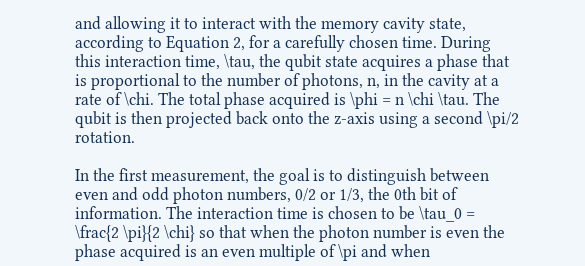and allowing it to interact with the memory cavity state, according to Equation 2, for a carefully chosen time. During this interaction time, \tau, the qubit state acquires a phase that is proportional to the number of photons, n, in the cavity at a rate of \chi. The total phase acquired is \phi = n \chi \tau. The qubit is then projected back onto the z-axis using a second \pi/2 rotation.

In the first measurement, the goal is to distinguish between even and odd photon numbers, 0/2 or 1/3, the 0th bit of information. The interaction time is chosen to be \tau_0 = \frac{2 \pi}{2 \chi} so that when the photon number is even the phase acquired is an even multiple of \pi and when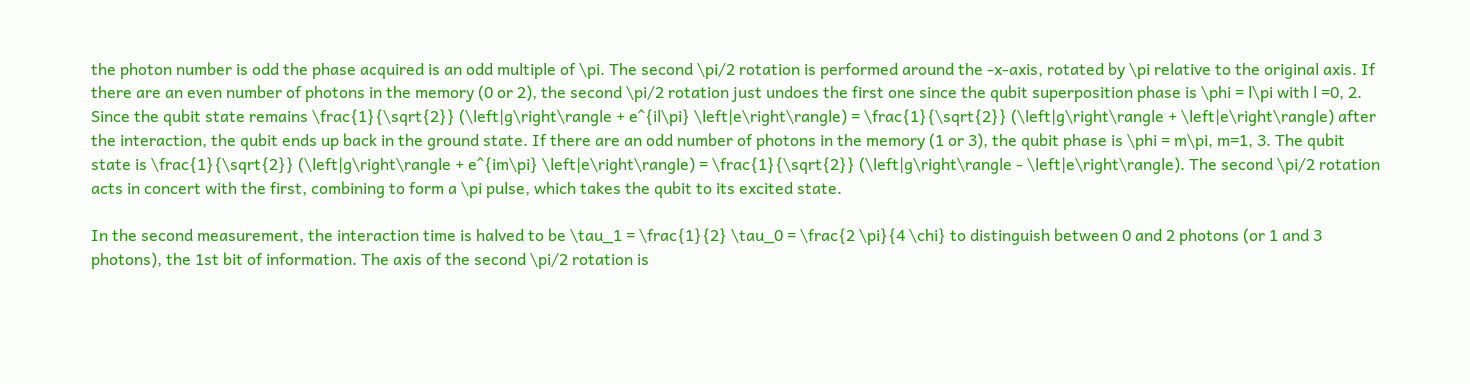the photon number is odd the phase acquired is an odd multiple of \pi. The second \pi/2 rotation is performed around the -x-axis, rotated by \pi relative to the original axis. If there are an even number of photons in the memory (0 or 2), the second \pi/2 rotation just undoes the first one since the qubit superposition phase is \phi = l\pi with l =0, 2. Since the qubit state remains \frac{1}{\sqrt{2}} (\left|g\right\rangle + e^{il\pi} \left|e\right\rangle) = \frac{1}{\sqrt{2}} (\left|g\right\rangle + \left|e\right\rangle) after the interaction, the qubit ends up back in the ground state. If there are an odd number of photons in the memory (1 or 3), the qubit phase is \phi = m\pi, m=1, 3. The qubit state is \frac{1}{\sqrt{2}} (\left|g\right\rangle + e^{im\pi} \left|e\right\rangle) = \frac{1}{\sqrt{2}} (\left|g\right\rangle - \left|e\right\rangle). The second \pi/2 rotation acts in concert with the first, combining to form a \pi pulse, which takes the qubit to its excited state.

In the second measurement, the interaction time is halved to be \tau_1 = \frac{1}{2} \tau_0 = \frac{2 \pi}{4 \chi} to distinguish between 0 and 2 photons (or 1 and 3 photons), the 1st bit of information. The axis of the second \pi/2 rotation is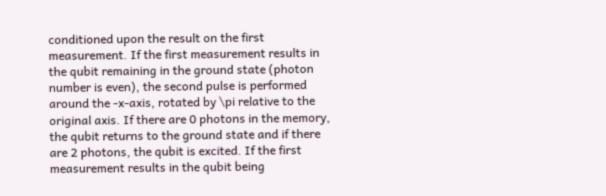conditioned upon the result on the first measurement. If the first measurement results in the qubit remaining in the ground state (photon number is even), the second pulse is performed around the -x-axis, rotated by \pi relative to the original axis. If there are 0 photons in the memory, the qubit returns to the ground state and if there are 2 photons, the qubit is excited. If the first measurement results in the qubit being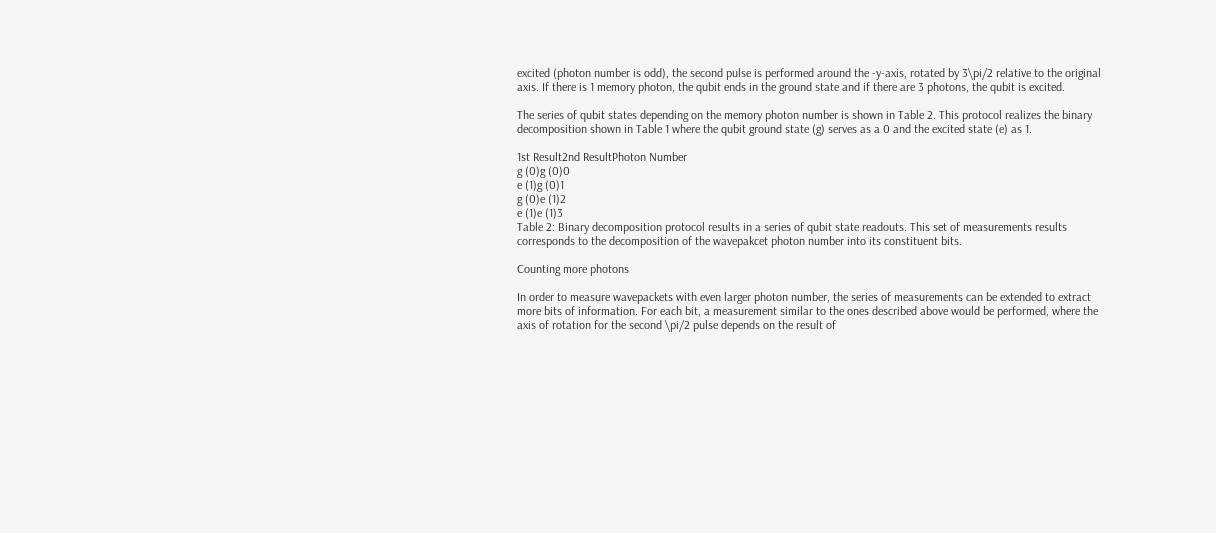excited (photon number is odd), the second pulse is performed around the -y-axis, rotated by 3\pi/2 relative to the original axis. If there is 1 memory photon, the qubit ends in the ground state and if there are 3 photons, the qubit is excited.

The series of qubit states depending on the memory photon number is shown in Table 2. This protocol realizes the binary decomposition shown in Table 1 where the qubit ground state (g) serves as a 0 and the excited state (e) as 1.

1st Result2nd ResultPhoton Number
g (0)g (0)0
e (1)g (0)1
g (0)e (1)2
e (1)e (1)3
Table 2: Binary decomposition protocol results in a series of qubit state readouts. This set of measurements results corresponds to the decomposition of the wavepakcet photon number into its constituent bits.

Counting more photons

In order to measure wavepackets with even larger photon number, the series of measurements can be extended to extract more bits of information. For each bit, a measurement similar to the ones described above would be performed, where the axis of rotation for the second \pi/2 pulse depends on the result of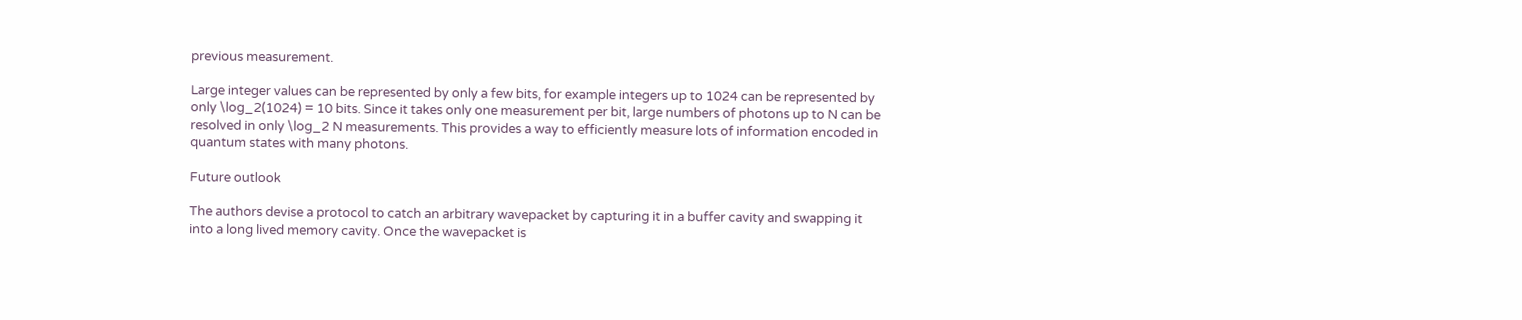previous measurement.

Large integer values can be represented by only a few bits, for example integers up to 1024 can be represented by only \log_2(1024) = 10 bits. Since it takes only one measurement per bit, large numbers of photons up to N can be resolved in only \log_2 N measurements. This provides a way to efficiently measure lots of information encoded in quantum states with many photons.

Future outlook

The authors devise a protocol to catch an arbitrary wavepacket by capturing it in a buffer cavity and swapping it into a long lived memory cavity. Once the wavepacket is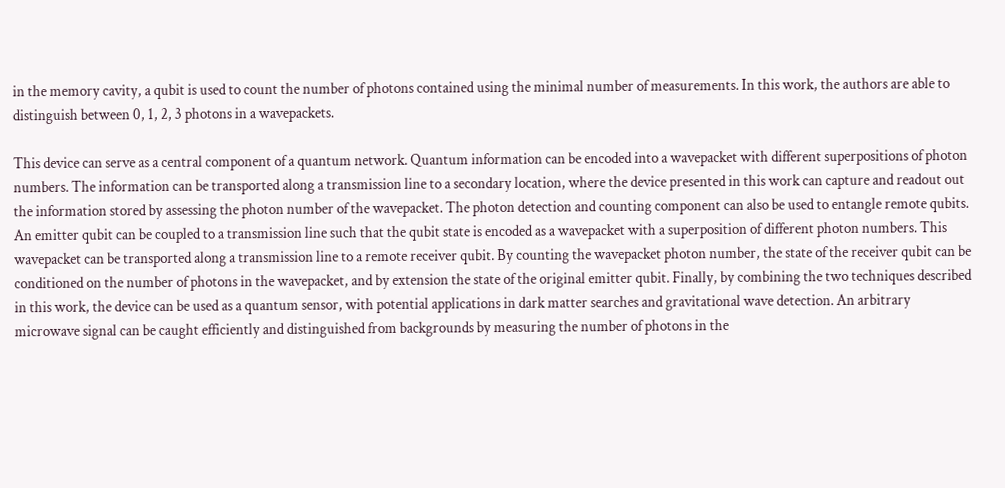in the memory cavity, a qubit is used to count the number of photons contained using the minimal number of measurements. In this work, the authors are able to distinguish between 0, 1, 2, 3 photons in a wavepackets.

This device can serve as a central component of a quantum network. Quantum information can be encoded into a wavepacket with different superpositions of photon numbers. The information can be transported along a transmission line to a secondary location, where the device presented in this work can capture and readout out the information stored by assessing the photon number of the wavepacket. The photon detection and counting component can also be used to entangle remote qubits. An emitter qubit can be coupled to a transmission line such that the qubit state is encoded as a wavepacket with a superposition of different photon numbers. This wavepacket can be transported along a transmission line to a remote receiver qubit. By counting the wavepacket photon number, the state of the receiver qubit can be conditioned on the number of photons in the wavepacket, and by extension the state of the original emitter qubit. Finally, by combining the two techniques described in this work, the device can be used as a quantum sensor, with potential applications in dark matter searches and gravitational wave detection. An arbitrary microwave signal can be caught efficiently and distinguished from backgrounds by measuring the number of photons in the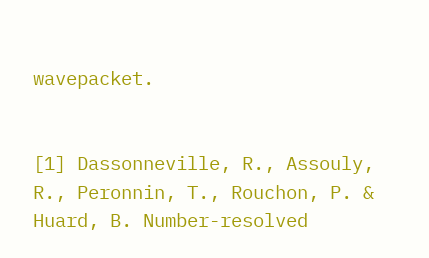wavepacket.


[1] Dassonneville, R., Assouly, R., Peronnin, T., Rouchon, P. & Huard, B. Number-resolved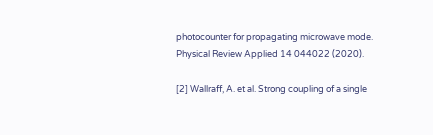photocounter for propagating microwave mode. Physical Review Applied 14 044022 (2020).

[2] Wallraff, A. et al. Strong coupling of a single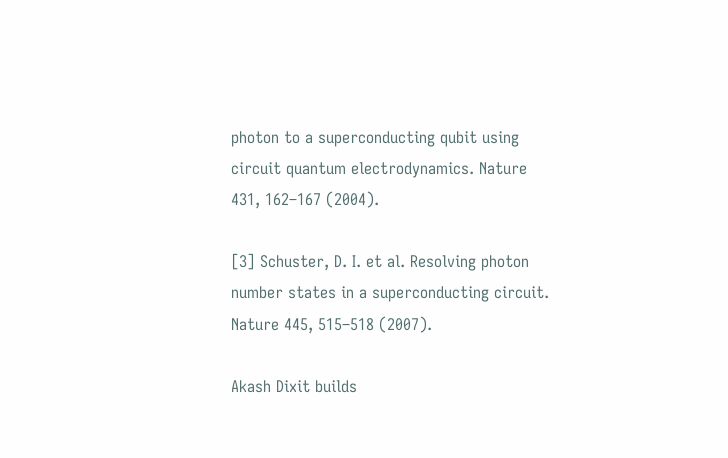photon to a superconducting qubit using circuit quantum electrodynamics. Nature 431, 162–167 (2004).

[3] Schuster, D. I. et al. Resolving photon number states in a superconducting circuit. Nature 445, 515–518 (2007).

Akash Dixit builds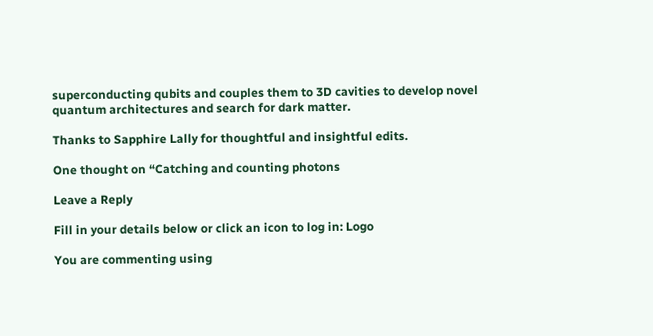superconducting qubits and couples them to 3D cavities to develop novel quantum architectures and search for dark matter.

Thanks to Sapphire Lally for thoughtful and insightful edits.

One thought on “Catching and counting photons

Leave a Reply

Fill in your details below or click an icon to log in: Logo

You are commenting using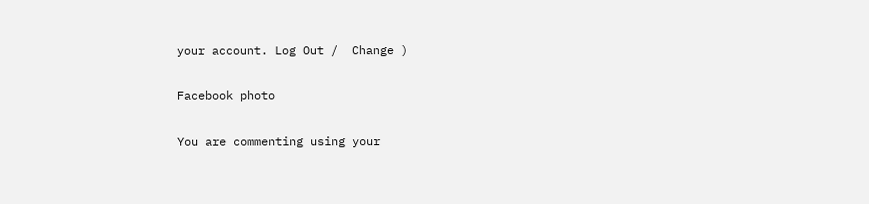your account. Log Out /  Change )

Facebook photo

You are commenting using your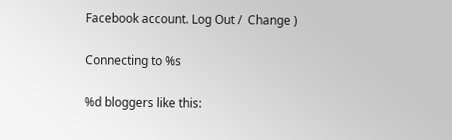Facebook account. Log Out /  Change )

Connecting to %s

%d bloggers like this: